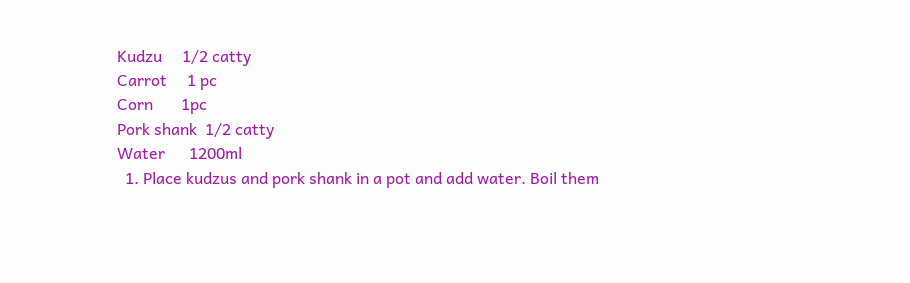Kudzu     1/2 catty
Carrot     1 pc
Corn       1pc
Pork shank  1/2 catty
Water      1200ml
  1. Place kudzus and pork shank in a pot and add water. Boil them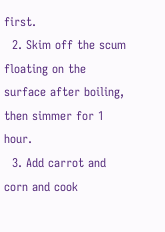first.
  2. Skim off the scum floating on the surface after boiling, then simmer for 1 hour.
  3. Add carrot and corn and cook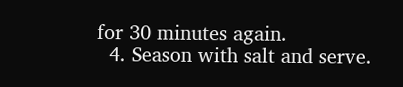for 30 minutes again.
  4. Season with salt and serve.